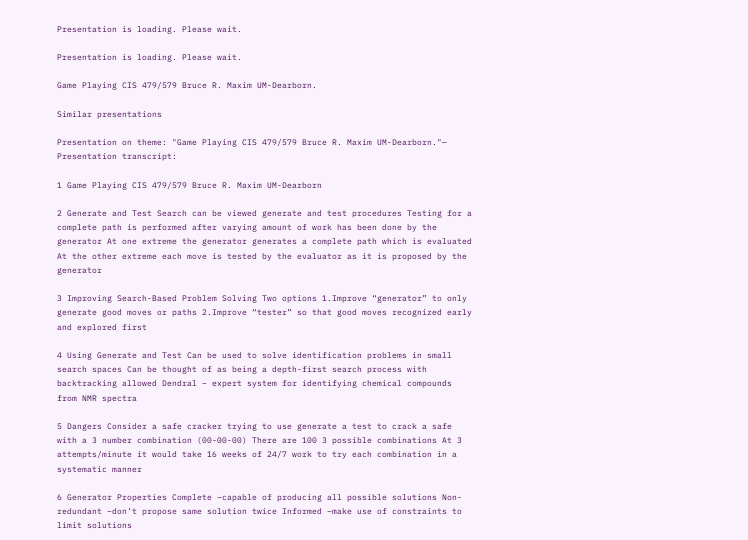Presentation is loading. Please wait.

Presentation is loading. Please wait.

Game Playing CIS 479/579 Bruce R. Maxim UM-Dearborn.

Similar presentations

Presentation on theme: "Game Playing CIS 479/579 Bruce R. Maxim UM-Dearborn."— Presentation transcript:

1 Game Playing CIS 479/579 Bruce R. Maxim UM-Dearborn

2 Generate and Test Search can be viewed generate and test procedures Testing for a complete path is performed after varying amount of work has been done by the generator At one extreme the generator generates a complete path which is evaluated At the other extreme each move is tested by the evaluator as it is proposed by the generator

3 Improving Search-Based Problem Solving Two options 1.Improve “generator” to only generate good moves or paths 2.Improve “tester” so that good moves recognized early and explored first

4 Using Generate and Test Can be used to solve identification problems in small search spaces Can be thought of as being a depth-first search process with backtracking allowed Dendral – expert system for identifying chemical compounds from NMR spectra

5 Dangers Consider a safe cracker trying to use generate a test to crack a safe with a 3 number combination (00-00-00) There are 100 3 possible combinations At 3 attempts/minute it would take 16 weeks of 24/7 work to try each combination in a systematic manner

6 Generator Properties Complete –capable of producing all possible solutions Non-redundant –don’t propose same solution twice Informed –make use of constraints to limit solutions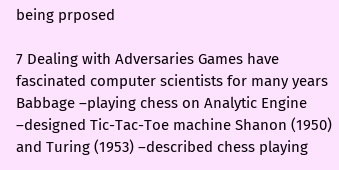being prposed

7 Dealing with Adversaries Games have fascinated computer scientists for many years Babbage –playing chess on Analytic Engine –designed Tic-Tac-Toe machine Shanon (1950) and Turing (1953) –described chess playing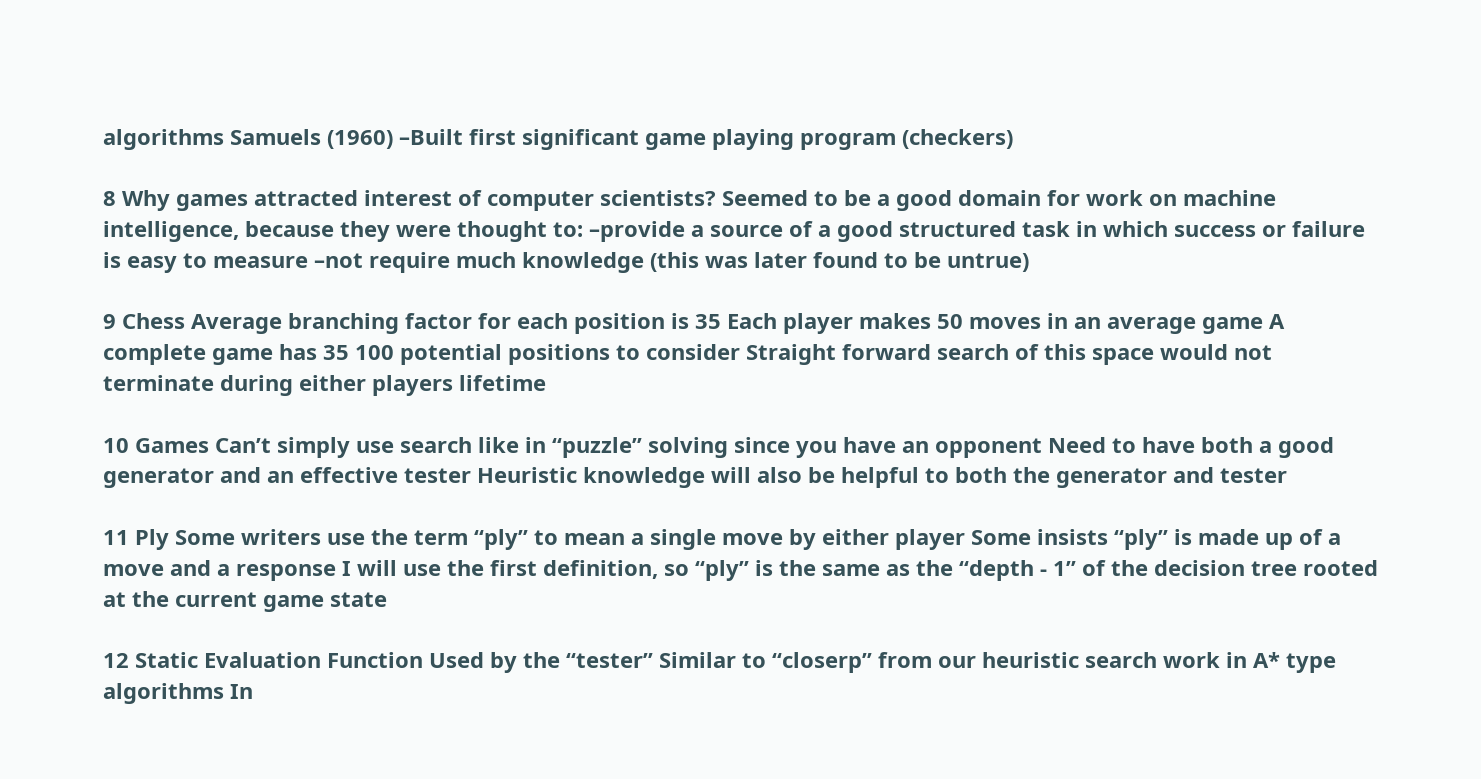algorithms Samuels (1960) –Built first significant game playing program (checkers)

8 Why games attracted interest of computer scientists? Seemed to be a good domain for work on machine intelligence, because they were thought to: –provide a source of a good structured task in which success or failure is easy to measure –not require much knowledge (this was later found to be untrue)

9 Chess Average branching factor for each position is 35 Each player makes 50 moves in an average game A complete game has 35 100 potential positions to consider Straight forward search of this space would not terminate during either players lifetime

10 Games Can’t simply use search like in “puzzle” solving since you have an opponent Need to have both a good generator and an effective tester Heuristic knowledge will also be helpful to both the generator and tester

11 Ply Some writers use the term “ply” to mean a single move by either player Some insists “ply” is made up of a move and a response I will use the first definition, so “ply” is the same as the “depth - 1” of the decision tree rooted at the current game state

12 Static Evaluation Function Used by the “tester” Similar to “closerp” from our heuristic search work in A* type algorithms In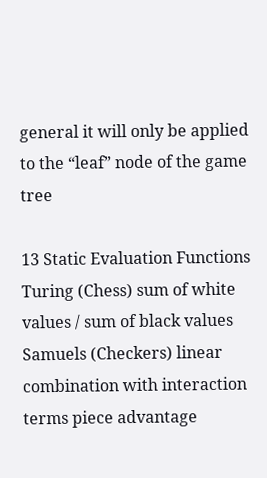general it will only be applied to the “leaf” node of the game tree

13 Static Evaluation Functions Turing (Chess) sum of white values / sum of black values Samuels (Checkers) linear combination with interaction terms piece advantage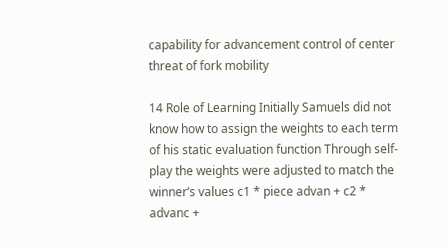capability for advancement control of center threat of fork mobility

14 Role of Learning Initially Samuels did not know how to assign the weights to each term of his static evaluation function Through self-play the weights were adjusted to match the winner’s values c1 * piece advan + c2 * advanc +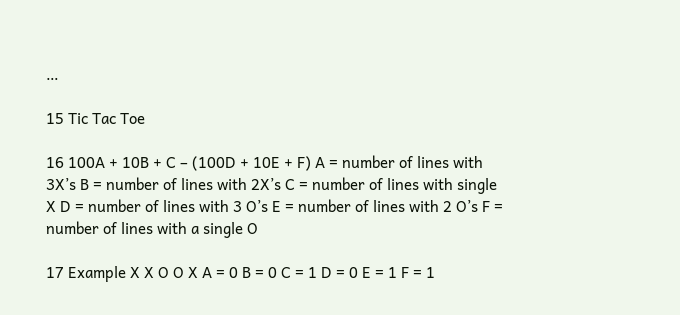…

15 Tic Tac Toe

16 100A + 10B + C – (100D + 10E + F) A = number of lines with 3X’s B = number of lines with 2X’s C = number of lines with single X D = number of lines with 3 O’s E = number of lines with 2 O’s F = number of lines with a single O

17 Example X X O O X A = 0 B = 0 C = 1 D = 0 E = 1 F = 1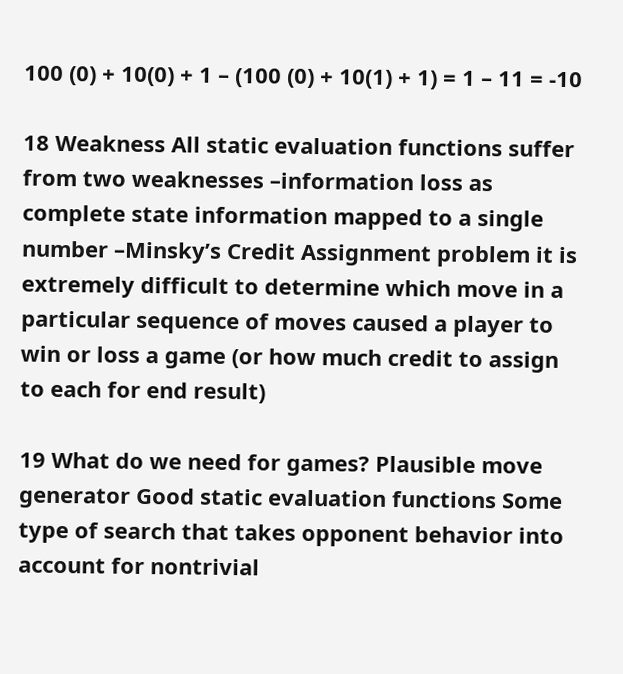100 (0) + 10(0) + 1 – (100 (0) + 10(1) + 1) = 1 – 11 = -10

18 Weakness All static evaluation functions suffer from two weaknesses –information loss as complete state information mapped to a single number –Minsky’s Credit Assignment problem it is extremely difficult to determine which move in a particular sequence of moves caused a player to win or loss a game (or how much credit to assign to each for end result)

19 What do we need for games? Plausible move generator Good static evaluation functions Some type of search that takes opponent behavior into account for nontrivial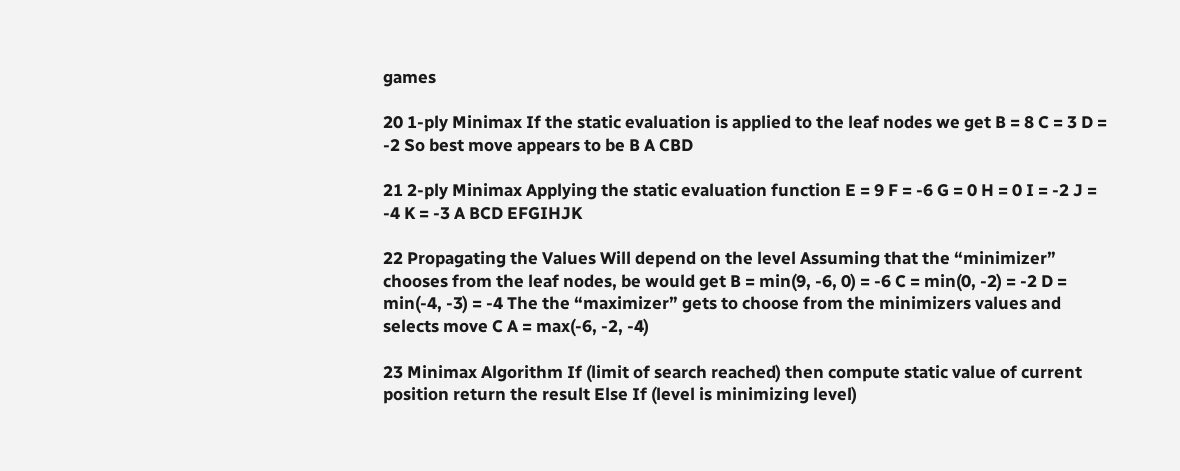games

20 1-ply Minimax If the static evaluation is applied to the leaf nodes we get B = 8 C = 3 D = -2 So best move appears to be B A CBD

21 2-ply Minimax Applying the static evaluation function E = 9 F = -6 G = 0 H = 0 I = -2 J = -4 K = -3 A BCD EFGIHJK

22 Propagating the Values Will depend on the level Assuming that the “minimizer” chooses from the leaf nodes, be would get B = min(9, -6, 0) = -6 C = min(0, -2) = -2 D = min(-4, -3) = -4 The the “maximizer” gets to choose from the minimizers values and selects move C A = max(-6, -2, -4)

23 Minimax Algorithm If (limit of search reached) then compute static value of current position return the result Else If (level is minimizing level)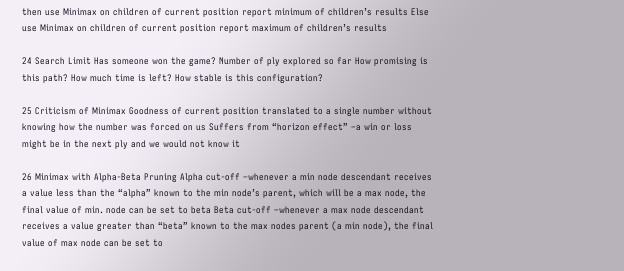then use Minimax on children of current position report minimum of children’s results Else use Minimax on children of current position report maximum of children’s results

24 Search Limit Has someone won the game? Number of ply explored so far How promising is this path? How much time is left? How stable is this configuration?

25 Criticism of Minimax Goodness of current position translated to a single number without knowing how the number was forced on us Suffers from “horizon effect” –a win or loss might be in the next ply and we would not know it

26 Minimax with Alpha-Beta Pruning Alpha cut-off –whenever a min node descendant receives a value less than the “alpha” known to the min node’s parent, which will be a max node, the final value of min. node can be set to beta Beta cut-off –whenever a max node descendant receives a value greater than “beta” known to the max nodes parent (a min node), the final value of max node can be set to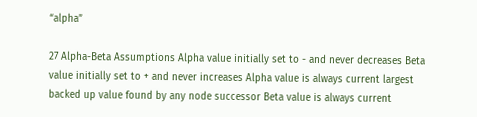“alpha”

27 Alpha-Beta Assumptions Alpha value initially set to - and never decreases Beta value initially set to + and never increases Alpha value is always current largest backed up value found by any node successor Beta value is always current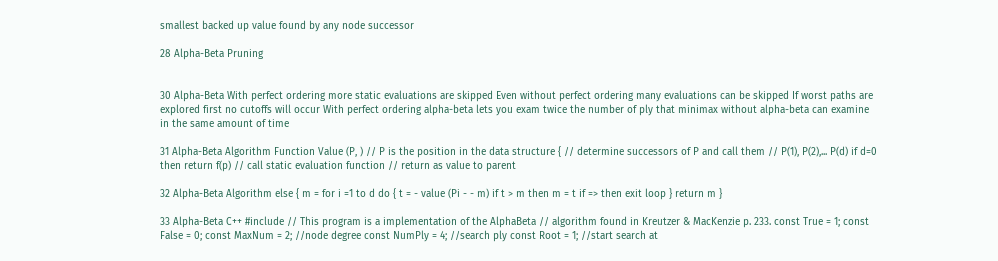smallest backed up value found by any node successor

28 Alpha-Beta Pruning


30 Alpha-Beta With perfect ordering more static evaluations are skipped Even without perfect ordering many evaluations can be skipped If worst paths are explored first no cutoffs will occur With perfect ordering alpha-beta lets you exam twice the number of ply that minimax without alpha-beta can examine in the same amount of time

31 Alpha-Beta Algorithm Function Value (P, ) // P is the position in the data structure { // determine successors of P and call them // P(1), P(2),... P(d) if d=0 then return f(p) // call static evaluation function // return as value to parent

32 Alpha-Beta Algorithm else { m = for i =1 to d do { t = - value (Pi - - m) if t > m then m = t if => then exit loop } return m }

33 Alpha-Beta C++ #include // This program is a implementation of the AlphaBeta // algorithm found in Kreutzer & MacKenzie p. 233. const True = 1; const False = 0; const MaxNum = 2; //node degree const NumPly = 4; //search ply const Root = 1; //start search at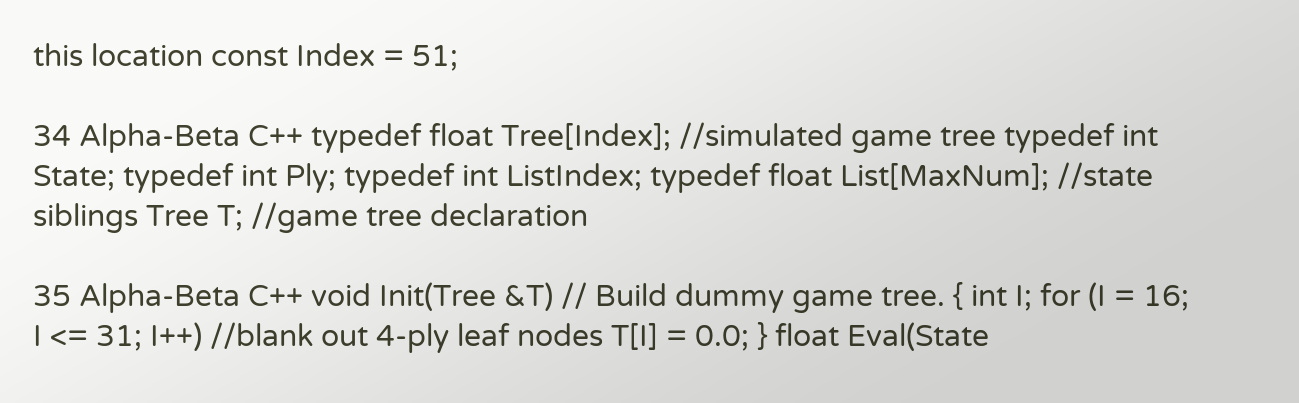this location const Index = 51;

34 Alpha-Beta C++ typedef float Tree[Index]; //simulated game tree typedef int State; typedef int Ply; typedef int ListIndex; typedef float List[MaxNum]; //state siblings Tree T; //game tree declaration

35 Alpha-Beta C++ void Init(Tree &T) // Build dummy game tree. { int I; for (I = 16; I <= 31; I++) //blank out 4-ply leaf nodes T[I] = 0.0; } float Eval(State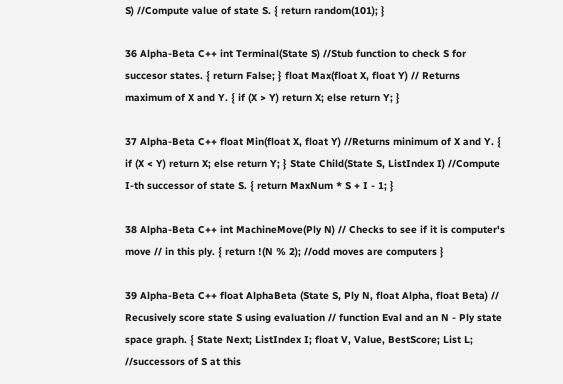S) //Compute value of state S. { return random(101); }

36 Alpha-Beta C++ int Terminal(State S) //Stub function to check S for succesor states. { return False; } float Max(float X, float Y) // Returns maximum of X and Y. { if (X > Y) return X; else return Y; }

37 Alpha-Beta C++ float Min(float X, float Y) //Returns minimum of X and Y. { if (X < Y) return X; else return Y; } State Child(State S, ListIndex I) //Compute I-th successor of state S. { return MaxNum * S + I - 1; }

38 Alpha-Beta C++ int MachineMove(Ply N) // Checks to see if it is computer's move // in this ply. { return !(N % 2); //odd moves are computers }

39 Alpha-Beta C++ float AlphaBeta (State S, Ply N, float Alpha, float Beta) // Recusively score state S using evaluation // function Eval and an N - Ply state space graph. { State Next; ListIndex I; float V, Value, BestScore; List L; //successors of S at this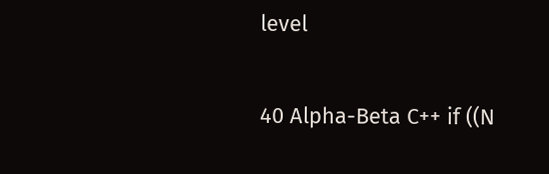level

40 Alpha-Beta C++ if ((N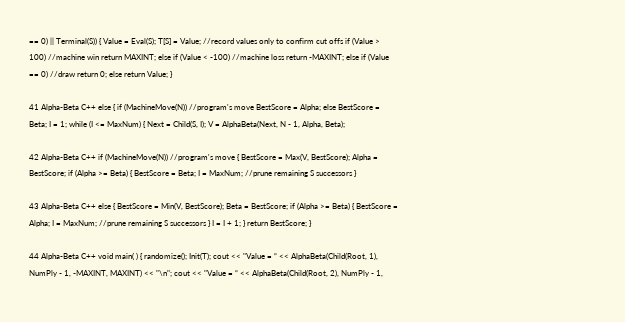== 0) || Terminal(S)) { Value = Eval(S); T[S] = Value; //record values only to confirm cut offs if (Value > 100) //machine win return MAXINT; else if (Value < -100) //machine loss return -MAXINT; else if (Value == 0) //draw return 0; else return Value; }

41 Alpha-Beta C++ else { if (MachineMove(N)) //program's move BestScore = Alpha; else BestScore = Beta; I = 1; while (I <= MaxNum) { Next = Child(S, I); V = AlphaBeta(Next, N - 1, Alpha, Beta);

42 Alpha-Beta C++ if (MachineMove(N)) //program's move { BestScore = Max(V, BestScore); Alpha = BestScore; if (Alpha >= Beta) { BestScore = Beta; I = MaxNum; //prune remaining S successors }

43 Alpha-Beta C++ else { BestScore = Min(V, BestScore); Beta = BestScore; if (Alpha >= Beta) { BestScore = Alpha; I = MaxNum; //prune remaining S successors } I = I + 1; } return BestScore; }

44 Alpha-Beta C++ void main( ) { randomize(); Init(T); cout << "Value = “ << AlphaBeta(Child(Root, 1), NumPly - 1, -MAXINT, MAXINT) << "\n"; cout << "Value = “ << AlphaBeta(Child(Root, 2), NumPly - 1,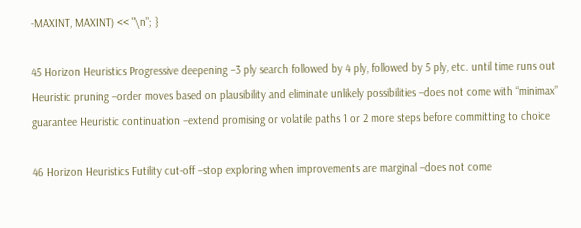-MAXINT, MAXINT) << "\n"; }

45 Horizon Heuristics Progressive deepening –3 ply search followed by 4 ply, followed by 5 ply, etc. until time runs out Heuristic pruning –order moves based on plausibility and eliminate unlikely possibilities –does not come with “minimax” guarantee Heuristic continuation –extend promising or volatile paths 1 or 2 more steps before committing to choice

46 Horizon Heuristics Futility cut-off –stop exploring when improvements are marginal –does not come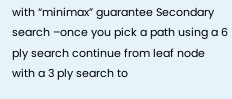with “minimax” guarantee Secondary search –once you pick a path using a 6 ply search continue from leaf node with a 3 ply search to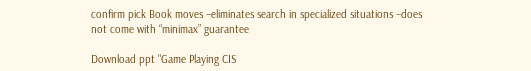confirm pick Book moves –eliminates search in specialized situations –does not come with “minimax” guarantee

Download ppt "Game Playing CIS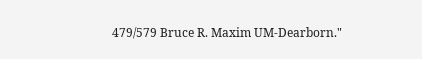479/579 Bruce R. Maxim UM-Dearborn."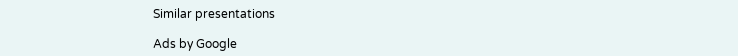Similar presentations

Ads by Google